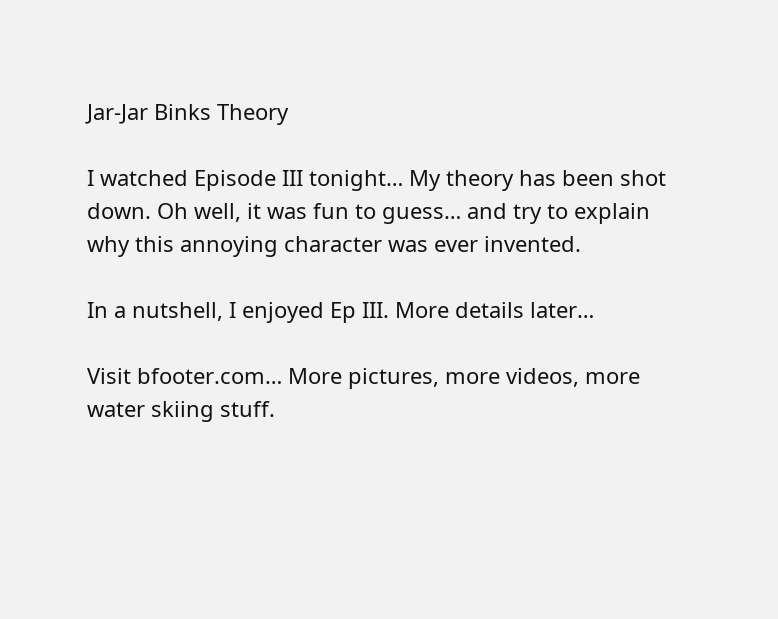Jar-Jar Binks Theory

I watched Episode III tonight… My theory has been shot down. Oh well, it was fun to guess… and try to explain why this annoying character was ever invented.

In a nutshell, I enjoyed Ep III. More details later…

Visit bfooter.com… More pictures, more videos, more water skiing stuff.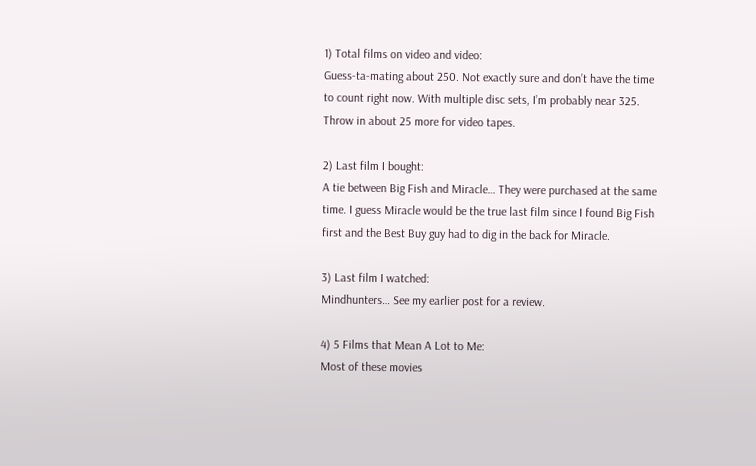1) Total films on video and video:
Guess-ta-mating about 250. Not exactly sure and don’t have the time to count right now. With multiple disc sets, I’m probably near 325. Throw in about 25 more for video tapes.

2) Last film I bought:
A tie between Big Fish and Miracle… They were purchased at the same time. I guess Miracle would be the true last film since I found Big Fish first and the Best Buy guy had to dig in the back for Miracle.

3) Last film I watched:
Mindhunters… See my earlier post for a review.

4) 5 Films that Mean A Lot to Me:
Most of these movies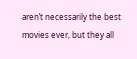aren’t necessarily the best movies ever, but they all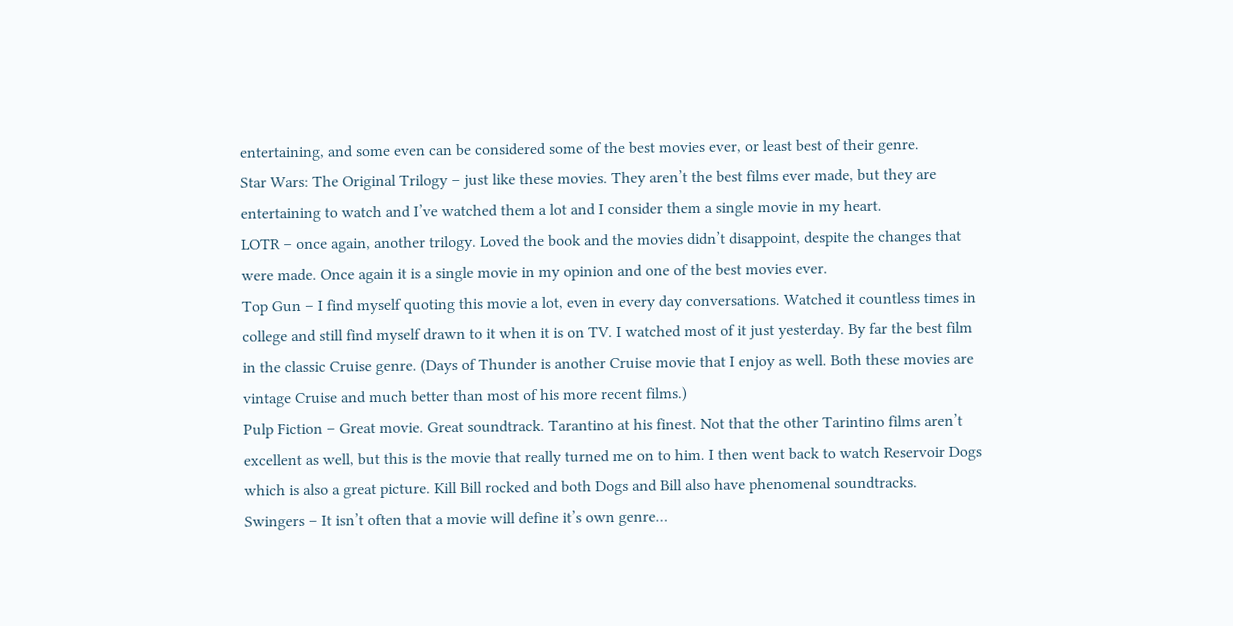entertaining, and some even can be considered some of the best movies ever, or least best of their genre.
Star Wars: The Original Trilogy – just like these movies. They aren’t the best films ever made, but they are entertaining to watch and I’ve watched them a lot and I consider them a single movie in my heart.
LOTR – once again, another trilogy. Loved the book and the movies didn’t disappoint, despite the changes that were made. Once again it is a single movie in my opinion and one of the best movies ever.
Top Gun – I find myself quoting this movie a lot, even in every day conversations. Watched it countless times in college and still find myself drawn to it when it is on TV. I watched most of it just yesterday. By far the best film in the classic Cruise genre. (Days of Thunder is another Cruise movie that I enjoy as well. Both these movies are vintage Cruise and much better than most of his more recent films.)
Pulp Fiction – Great movie. Great soundtrack. Tarantino at his finest. Not that the other Tarintino films aren’t excellent as well, but this is the movie that really turned me on to him. I then went back to watch Reservoir Dogs which is also a great picture. Kill Bill rocked and both Dogs and Bill also have phenomenal soundtracks.
Swingers – It isn’t often that a movie will define it’s own genre…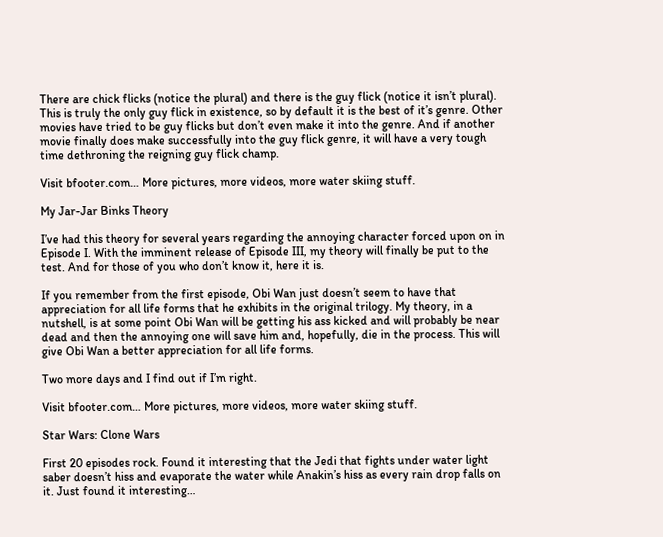There are chick flicks (notice the plural) and there is the guy flick (notice it isn’t plural). This is truly the only guy flick in existence, so by default it is the best of it’s genre. Other movies have tried to be guy flicks but don’t even make it into the genre. And if another movie finally does make successfully into the guy flick genre, it will have a very tough time dethroning the reigning guy flick champ.

Visit bfooter.com… More pictures, more videos, more water skiing stuff.

My Jar-Jar Binks Theory

I’ve had this theory for several years regarding the annoying character forced upon on in Episode I. With the imminent release of Episode III, my theory will finally be put to the test. And for those of you who don’t know it, here it is.

If you remember from the first episode, Obi Wan just doesn’t seem to have that appreciation for all life forms that he exhibits in the original trilogy. My theory, in a nutshell, is at some point Obi Wan will be getting his ass kicked and will probably be near dead and then the annoying one will save him and, hopefully, die in the process. This will give Obi Wan a better appreciation for all life forms.

Two more days and I find out if I’m right.

Visit bfooter.com… More pictures, more videos, more water skiing stuff.

Star Wars: Clone Wars

First 20 episodes rock. Found it interesting that the Jedi that fights under water light saber doesn’t hiss and evaporate the water while Anakin’s hiss as every rain drop falls on it. Just found it interesting…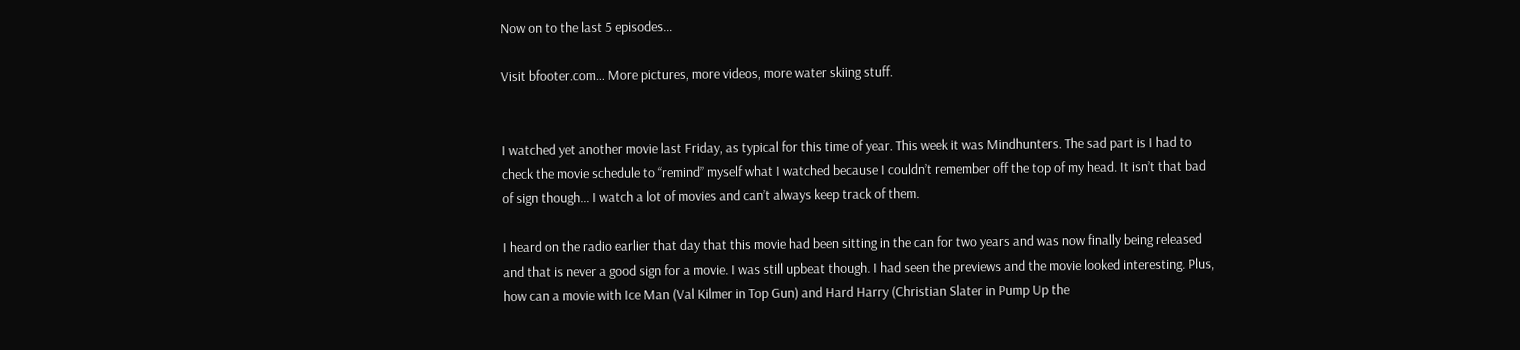Now on to the last 5 episodes…

Visit bfooter.com… More pictures, more videos, more water skiing stuff.


I watched yet another movie last Friday, as typical for this time of year. This week it was Mindhunters. The sad part is I had to check the movie schedule to “remind” myself what I watched because I couldn’t remember off the top of my head. It isn’t that bad of sign though… I watch a lot of movies and can’t always keep track of them.

I heard on the radio earlier that day that this movie had been sitting in the can for two years and was now finally being released and that is never a good sign for a movie. I was still upbeat though. I had seen the previews and the movie looked interesting. Plus, how can a movie with Ice Man (Val Kilmer in Top Gun) and Hard Harry (Christian Slater in Pump Up the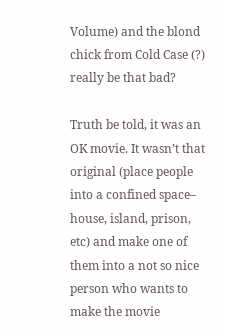Volume) and the blond chick from Cold Case (?) really be that bad?

Truth be told, it was an OK movie. It wasn’t that original (place people into a confined space– house, island, prison, etc) and make one of them into a not so nice person who wants to make the movie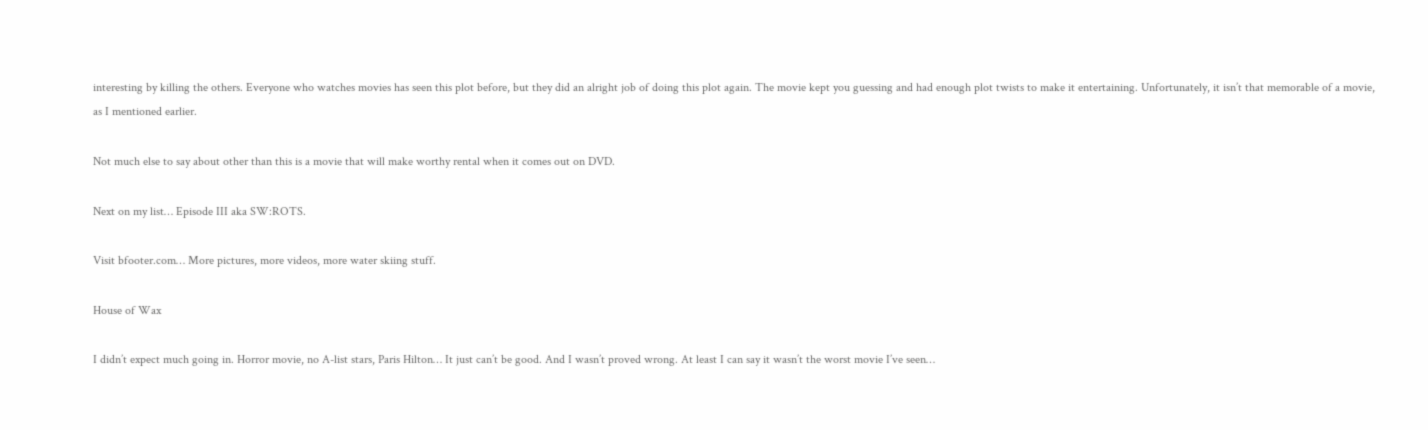interesting by killing the others. Everyone who watches movies has seen this plot before, but they did an alright job of doing this plot again. The movie kept you guessing and had enough plot twists to make it entertaining. Unfortunately, it isn’t that memorable of a movie, as I mentioned earlier.

Not much else to say about other than this is a movie that will make worthy rental when it comes out on DVD.

Next on my list… Episode III aka SW:ROTS.

Visit bfooter.com… More pictures, more videos, more water skiing stuff.

House of Wax

I didn’t expect much going in. Horror movie, no A-list stars, Paris Hilton… It just can’t be good. And I wasn’t proved wrong. At least I can say it wasn’t the worst movie I’ve seen…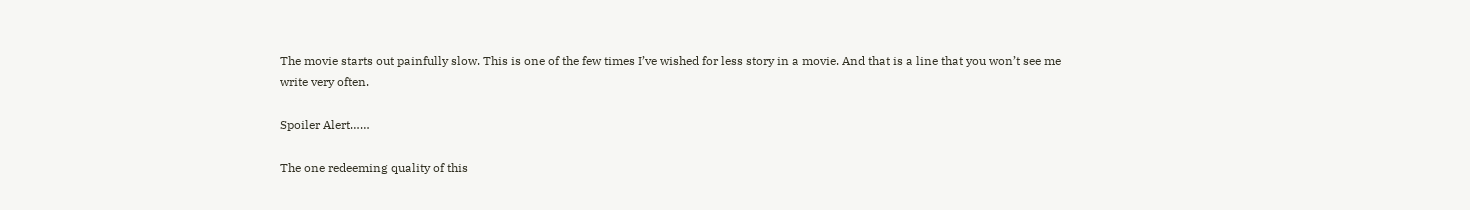The movie starts out painfully slow. This is one of the few times I’ve wished for less story in a movie. And that is a line that you won’t see me write very often.

Spoiler Alert……

The one redeeming quality of this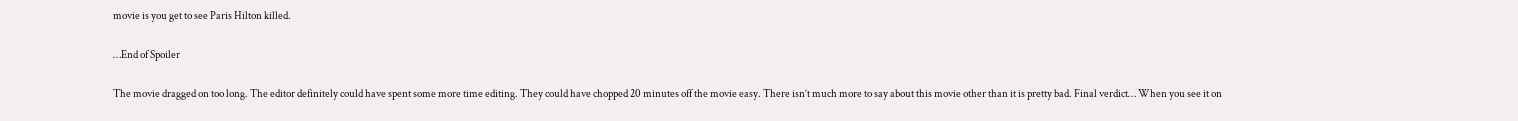movie is you get to see Paris Hilton killed.

…End of Spoiler

The movie dragged on too long. The editor definitely could have spent some more time editing. They could have chopped 20 minutes off the movie easy. There isn’t much more to say about this movie other than it is pretty bad. Final verdict… When you see it on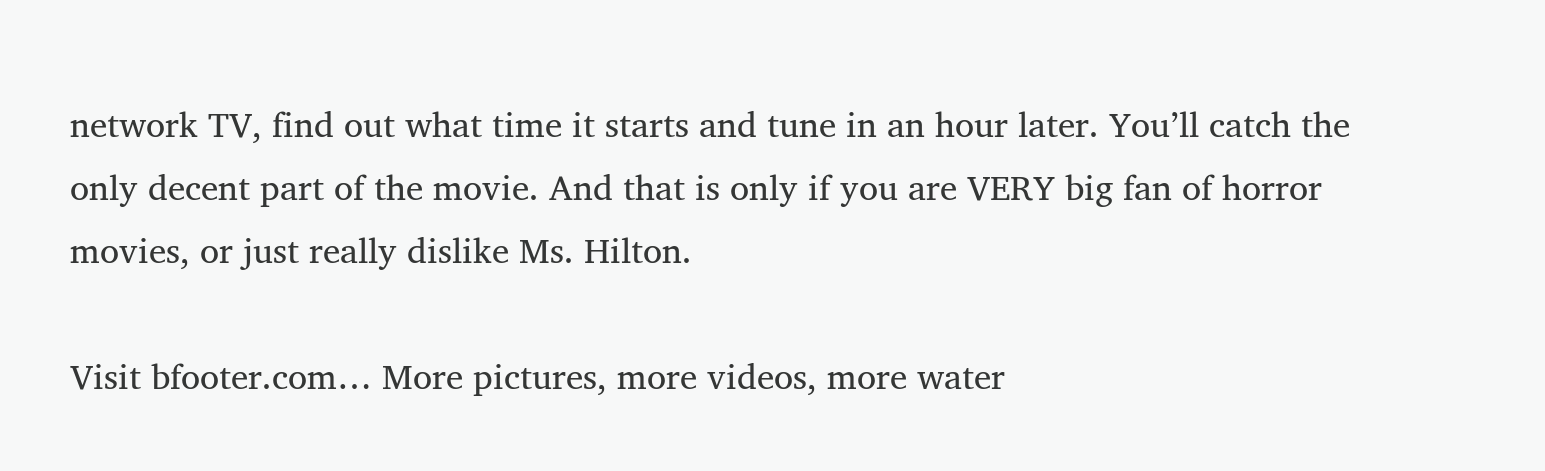network TV, find out what time it starts and tune in an hour later. You’ll catch the only decent part of the movie. And that is only if you are VERY big fan of horror movies, or just really dislike Ms. Hilton.

Visit bfooter.com… More pictures, more videos, more water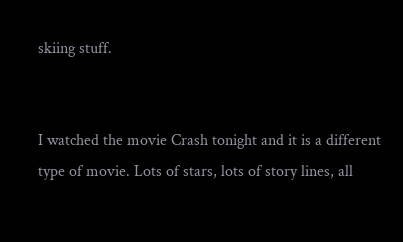skiing stuff.


I watched the movie Crash tonight and it is a different type of movie. Lots of stars, lots of story lines, all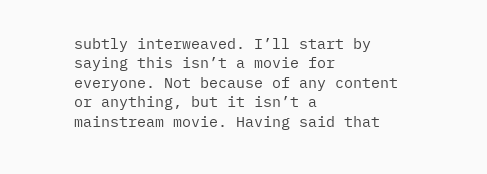subtly interweaved. I’ll start by saying this isn’t a movie for everyone. Not because of any content or anything, but it isn’t a mainstream movie. Having said that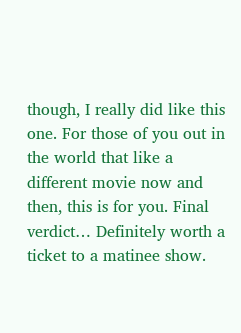though, I really did like this one. For those of you out in the world that like a different movie now and then, this is for you. Final verdict… Definitely worth a ticket to a matinee show.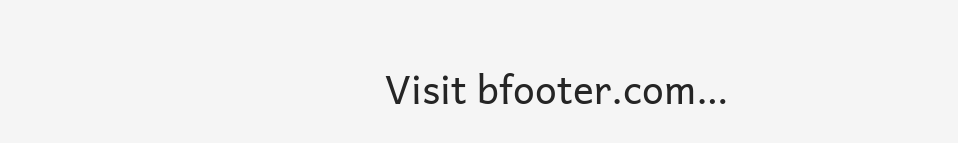Visit bfooter.com…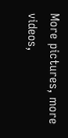More pictures, more videos,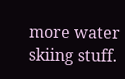more water skiing stuff.